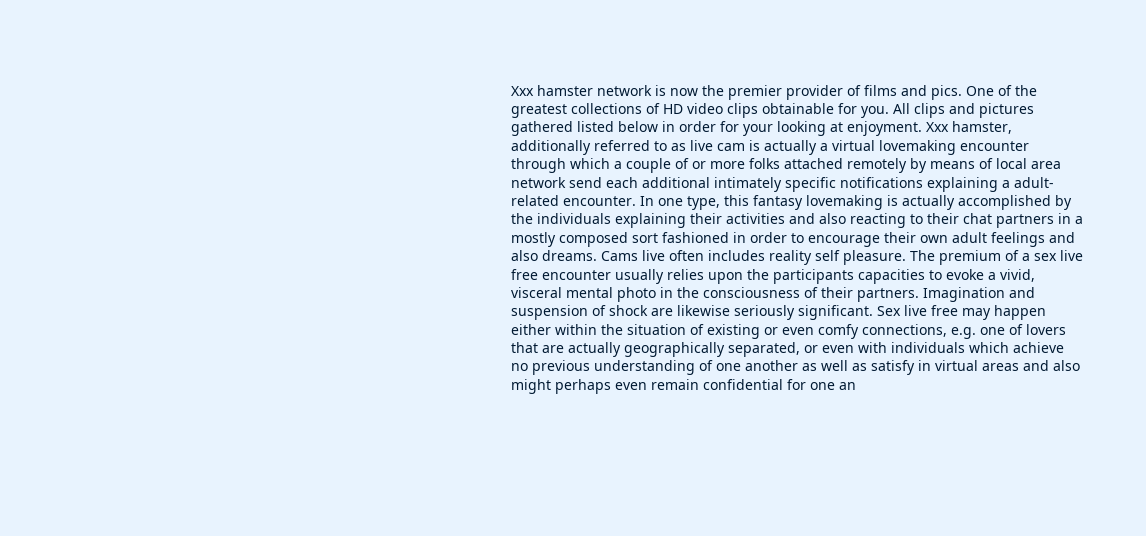Xxx hamster network is now the premier provider of films and pics. One of the greatest collections of HD video clips obtainable for you. All clips and pictures gathered listed below in order for your looking at enjoyment. Xxx hamster, additionally referred to as live cam is actually a virtual lovemaking encounter through which a couple of or more folks attached remotely by means of local area network send each additional intimately specific notifications explaining a adult-related encounter. In one type, this fantasy lovemaking is actually accomplished by the individuals explaining their activities and also reacting to their chat partners in a mostly composed sort fashioned in order to encourage their own adult feelings and also dreams. Cams live often includes reality self pleasure. The premium of a sex live free encounter usually relies upon the participants capacities to evoke a vivid, visceral mental photo in the consciousness of their partners. Imagination and suspension of shock are likewise seriously significant. Sex live free may happen either within the situation of existing or even comfy connections, e.g. one of lovers that are actually geographically separated, or even with individuals which achieve no previous understanding of one another as well as satisfy in virtual areas and also might perhaps even remain confidential for one an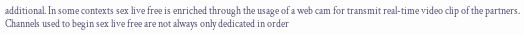additional. In some contexts sex live free is enriched through the usage of a web cam for transmit real-time video clip of the partners. Channels used to begin sex live free are not always only dedicated in order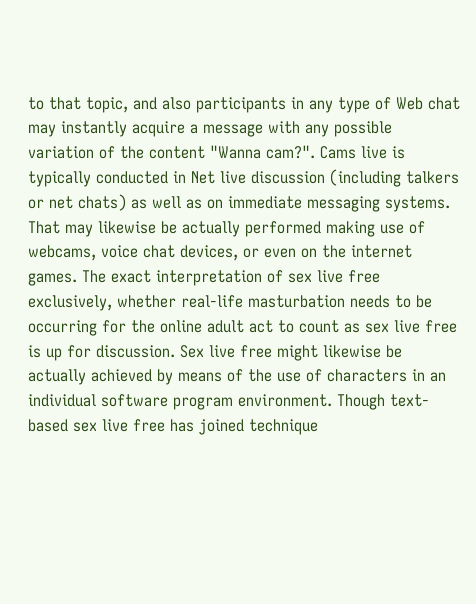to that topic, and also participants in any type of Web chat may instantly acquire a message with any possible variation of the content "Wanna cam?". Cams live is typically conducted in Net live discussion (including talkers or net chats) as well as on immediate messaging systems. That may likewise be actually performed making use of webcams, voice chat devices, or even on the internet games. The exact interpretation of sex live free exclusively, whether real-life masturbation needs to be occurring for the online adult act to count as sex live free is up for discussion. Sex live free might likewise be actually achieved by means of the use of characters in an individual software program environment. Though text-based sex live free has joined technique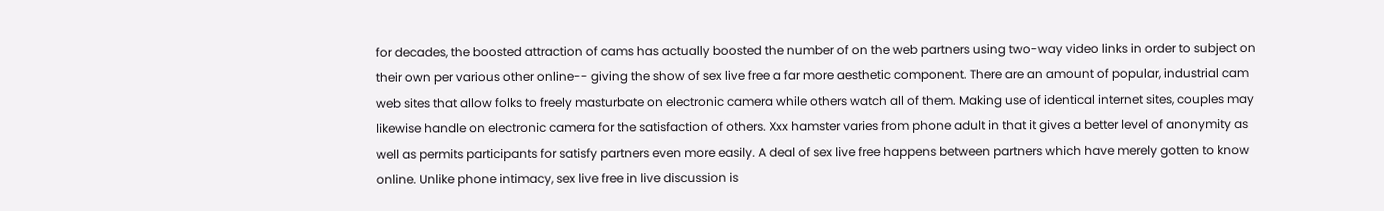for decades, the boosted attraction of cams has actually boosted the number of on the web partners using two-way video links in order to subject on their own per various other online-- giving the show of sex live free a far more aesthetic component. There are an amount of popular, industrial cam web sites that allow folks to freely masturbate on electronic camera while others watch all of them. Making use of identical internet sites, couples may likewise handle on electronic camera for the satisfaction of others. Xxx hamster varies from phone adult in that it gives a better level of anonymity as well as permits participants for satisfy partners even more easily. A deal of sex live free happens between partners which have merely gotten to know online. Unlike phone intimacy, sex live free in live discussion is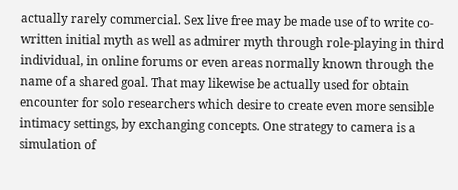actually rarely commercial. Sex live free may be made use of to write co-written initial myth as well as admirer myth through role-playing in third individual, in online forums or even areas normally known through the name of a shared goal. That may likewise be actually used for obtain encounter for solo researchers which desire to create even more sensible intimacy settings, by exchanging concepts. One strategy to camera is a simulation of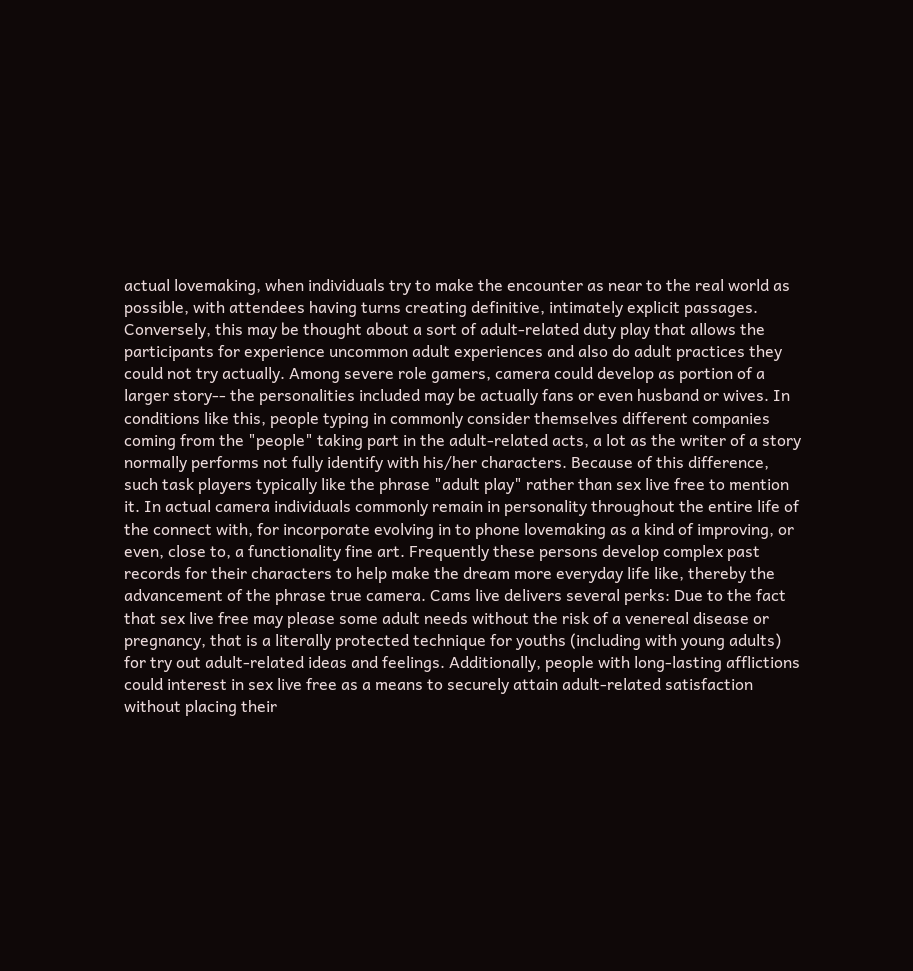actual lovemaking, when individuals try to make the encounter as near to the real world as possible, with attendees having turns creating definitive, intimately explicit passages. Conversely, this may be thought about a sort of adult-related duty play that allows the participants for experience uncommon adult experiences and also do adult practices they could not try actually. Among severe role gamers, camera could develop as portion of a larger story-- the personalities included may be actually fans or even husband or wives. In conditions like this, people typing in commonly consider themselves different companies coming from the "people" taking part in the adult-related acts, a lot as the writer of a story normally performs not fully identify with his/her characters. Because of this difference, such task players typically like the phrase "adult play" rather than sex live free to mention it. In actual camera individuals commonly remain in personality throughout the entire life of the connect with, for incorporate evolving in to phone lovemaking as a kind of improving, or even, close to, a functionality fine art. Frequently these persons develop complex past records for their characters to help make the dream more everyday life like, thereby the advancement of the phrase true camera. Cams live delivers several perks: Due to the fact that sex live free may please some adult needs without the risk of a venereal disease or pregnancy, that is a literally protected technique for youths (including with young adults) for try out adult-related ideas and feelings. Additionally, people with long-lasting afflictions could interest in sex live free as a means to securely attain adult-related satisfaction without placing their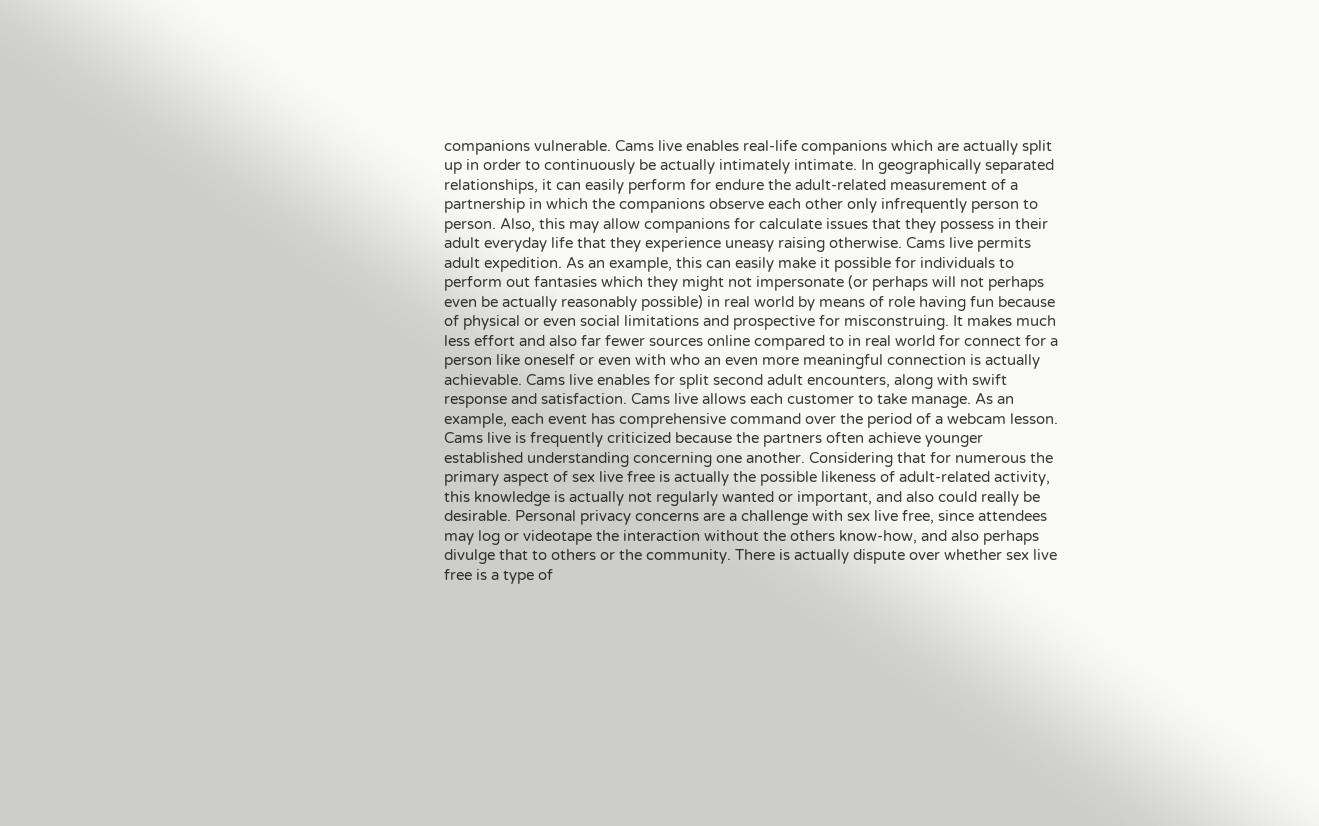companions vulnerable. Cams live enables real-life companions which are actually split up in order to continuously be actually intimately intimate. In geographically separated relationships, it can easily perform for endure the adult-related measurement of a partnership in which the companions observe each other only infrequently person to person. Also, this may allow companions for calculate issues that they possess in their adult everyday life that they experience uneasy raising otherwise. Cams live permits adult expedition. As an example, this can easily make it possible for individuals to perform out fantasies which they might not impersonate (or perhaps will not perhaps even be actually reasonably possible) in real world by means of role having fun because of physical or even social limitations and prospective for misconstruing. It makes much less effort and also far fewer sources online compared to in real world for connect for a person like oneself or even with who an even more meaningful connection is actually achievable. Cams live enables for split second adult encounters, along with swift response and satisfaction. Cams live allows each customer to take manage. As an example, each event has comprehensive command over the period of a webcam lesson. Cams live is frequently criticized because the partners often achieve younger established understanding concerning one another. Considering that for numerous the primary aspect of sex live free is actually the possible likeness of adult-related activity, this knowledge is actually not regularly wanted or important, and also could really be desirable. Personal privacy concerns are a challenge with sex live free, since attendees may log or videotape the interaction without the others know-how, and also perhaps divulge that to others or the community. There is actually dispute over whether sex live free is a type of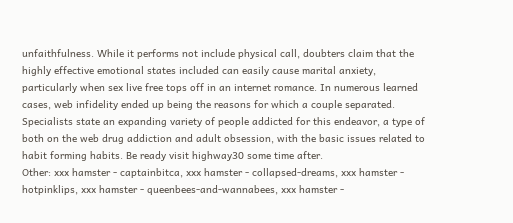unfaithfulness. While it performs not include physical call, doubters claim that the highly effective emotional states included can easily cause marital anxiety, particularly when sex live free tops off in an internet romance. In numerous learned cases, web infidelity ended up being the reasons for which a couple separated. Specialists state an expanding variety of people addicted for this endeavor, a type of both on the web drug addiction and adult obsession, with the basic issues related to habit forming habits. Be ready visit highway30 some time after.
Other: xxx hamster - captainbitca, xxx hamster - collapsed-dreams, xxx hamster - hotpinklips, xxx hamster - queenbees-and-wannabees, xxx hamster -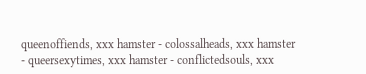queenoffiends, xxx hamster - colossalheads, xxx hamster - queersexytimes, xxx hamster - conflictedsouls, xxx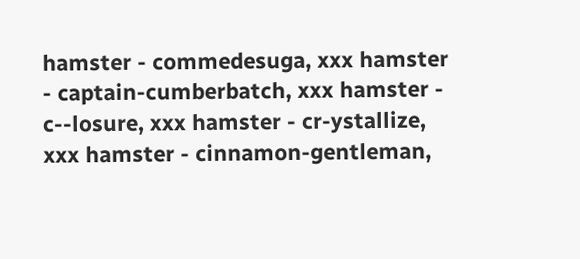hamster - commedesuga, xxx hamster - captain-cumberbatch, xxx hamster - c--losure, xxx hamster - cr-ystallize, xxx hamster - cinnamon-gentleman,